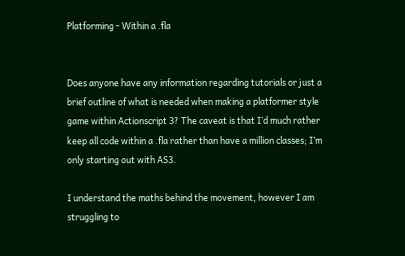Platforming - Within a .fla


Does anyone have any information regarding tutorials or just a brief outline of what is needed when making a platformer style game within Actionscript 3? The caveat is that I’d much rather keep all code within a .fla rather than have a million classes; I’m only starting out with AS3.

I understand the maths behind the movement, however I am struggling to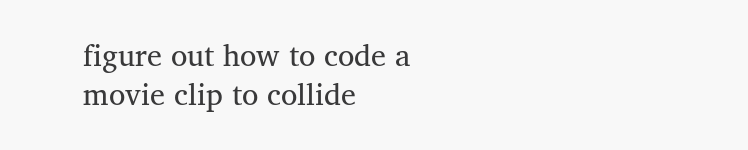figure out how to code a movie clip to collide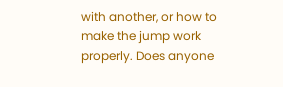with another, or how to make the jump work properly. Does anyone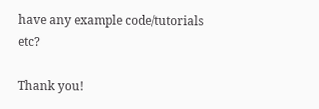have any example code/tutorials etc?

Thank you!